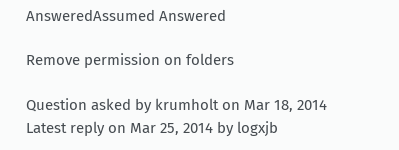AnsweredAssumed Answered

Remove permission on folders

Question asked by krumholt on Mar 18, 2014
Latest reply on Mar 25, 2014 by logxjb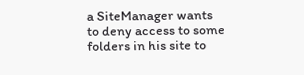a SiteManager wants to deny access to some folders in his site to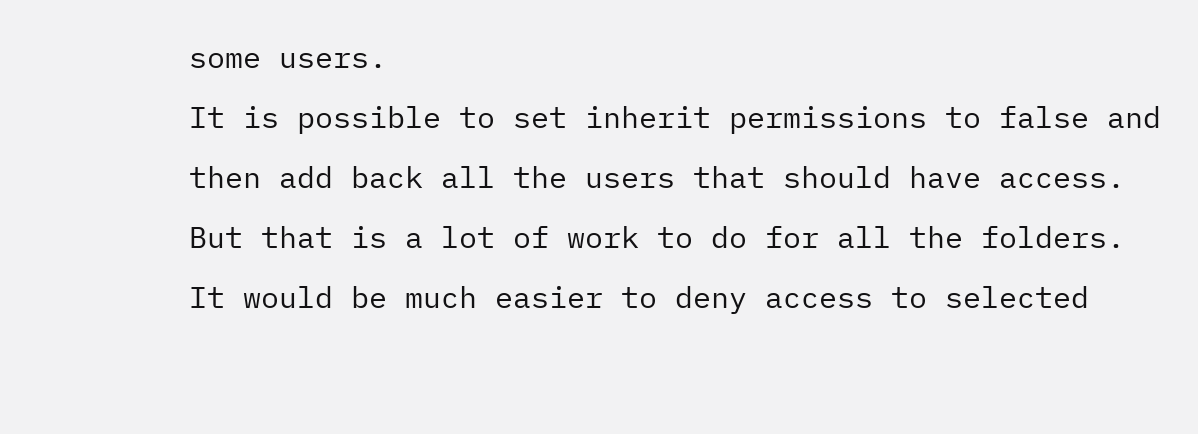some users.
It is possible to set inherit permissions to false and then add back all the users that should have access.
But that is a lot of work to do for all the folders.
It would be much easier to deny access to selected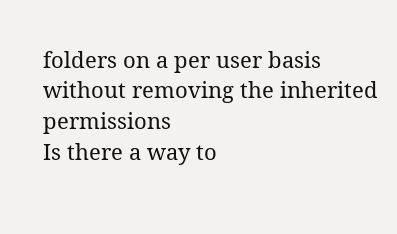folders on a per user basis without removing the inherited permissions
Is there a way to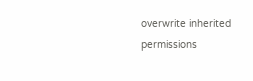overwrite inherited permissions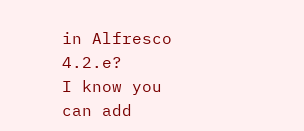in Alfresco 4.2.e?
I know you can add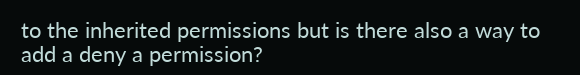to the inherited permissions but is there also a way to add a deny a permission?